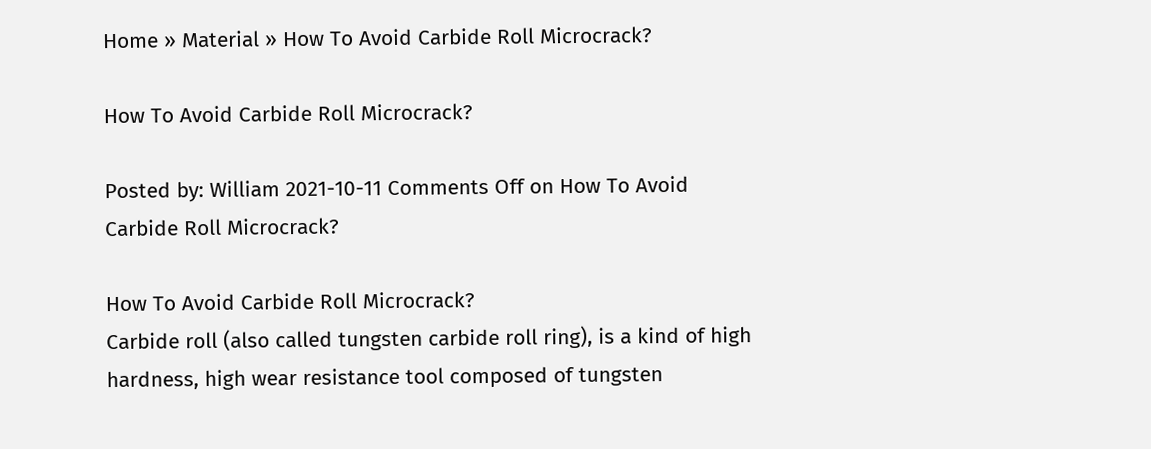Home » Material » How To Avoid Carbide Roll Microcrack?

How To Avoid Carbide Roll Microcrack?

Posted by: William 2021-10-11 Comments Off on How To Avoid Carbide Roll Microcrack?

How To Avoid Carbide Roll Microcrack?
Carbide roll (also called tungsten carbide roll ring), is a kind of high hardness, high wear resistance tool composed of tungsten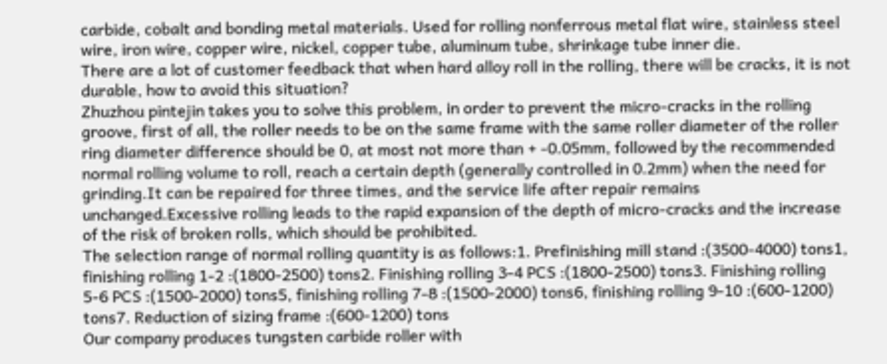carbide, cobalt and bonding metal materials. Used for rolling nonferrous metal flat wire, stainless steel wire, iron wire, copper wire, nickel, copper tube, aluminum tube, shrinkage tube inner die.
There are a lot of customer feedback that when hard alloy roll in the rolling, there will be cracks, it is not durable, how to avoid this situation?
Zhuzhou pintejin takes you to solve this problem, in order to prevent the micro-cracks in the rolling groove, first of all, the roller needs to be on the same frame with the same roller diameter of the roller ring diameter difference should be 0, at most not more than + -0.05mm, followed by the recommended normal rolling volume to roll, reach a certain depth (generally controlled in 0.2mm) when the need for grinding.It can be repaired for three times, and the service life after repair remains unchanged.Excessive rolling leads to the rapid expansion of the depth of micro-cracks and the increase of the risk of broken rolls, which should be prohibited.
The selection range of normal rolling quantity is as follows:1. Prefinishing mill stand :(3500-4000) tons1, finishing rolling 1-2 :(1800-2500) tons2. Finishing rolling 3-4 PCS :(1800-2500) tons3. Finishing rolling 5-6 PCS :(1500-2000) tons5, finishing rolling 7-8 :(1500-2000) tons6, finishing rolling 9-10 :(600-1200) tons7. Reduction of sizing frame :(600-1200) tons
Our company produces tungsten carbide roller with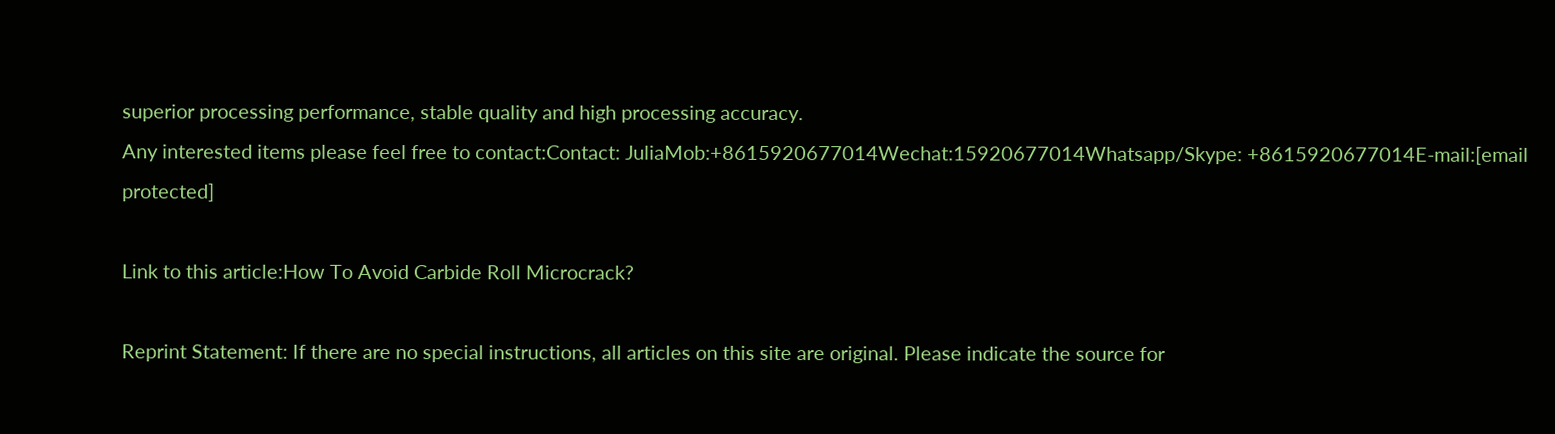superior processing performance, stable quality and high processing accuracy.
Any interested items please feel free to contact:Contact: JuliaMob:+8615920677014Wechat:15920677014Whatsapp/Skype: +8615920677014E-mail:[email protected]

Link to this article:How To Avoid Carbide Roll Microcrack?

Reprint Statement: If there are no special instructions, all articles on this site are original. Please indicate the source for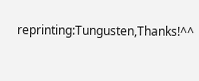reprinting:Tungusten,Thanks!^^